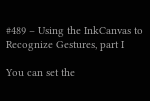#489 – Using the InkCanvas to Recognize Gestures, part I

You can set the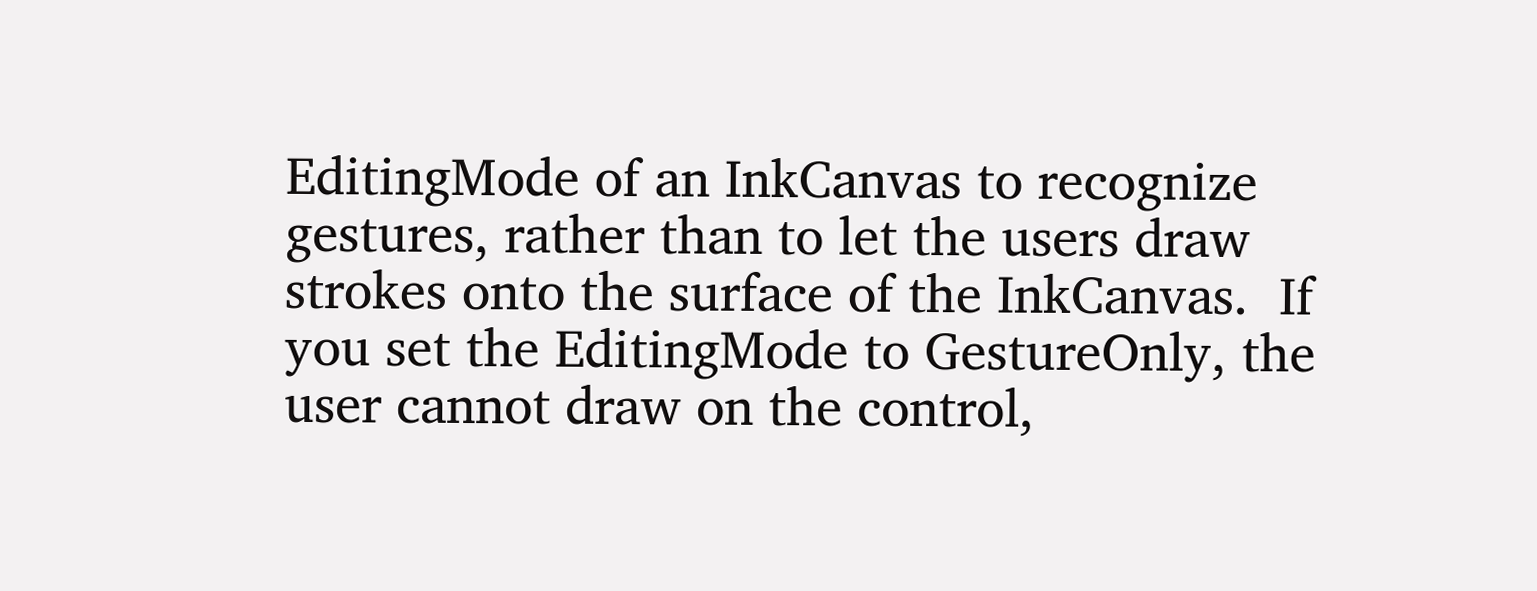EditingMode of an InkCanvas to recognize gestures, rather than to let the users draw strokes onto the surface of the InkCanvas.  If you set the EditingMode to GestureOnly, the user cannot draw on the control,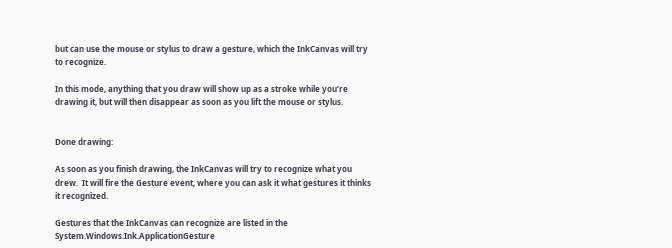but can use the mouse or stylus to draw a gesture, which the InkCanvas will try to recognize.

In this mode, anything that you draw will show up as a stroke while you’re drawing it, but will then disappear as soon as you lift the mouse or stylus.


Done drawing:

As soon as you finish drawing, the InkCanvas will try to recognize what you drew.  It will fire the Gesture event, where you can ask it what gestures it thinks it recognized.

Gestures that the InkCanvas can recognize are listed in the System.Windows.Ink.ApplicationGesture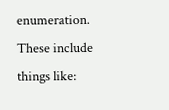enumeration.  These include things like: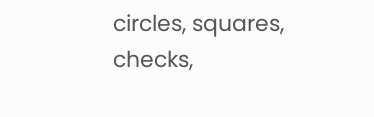circles, squares, checks,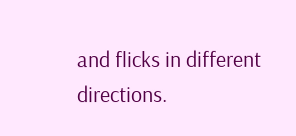and flicks in different directions.